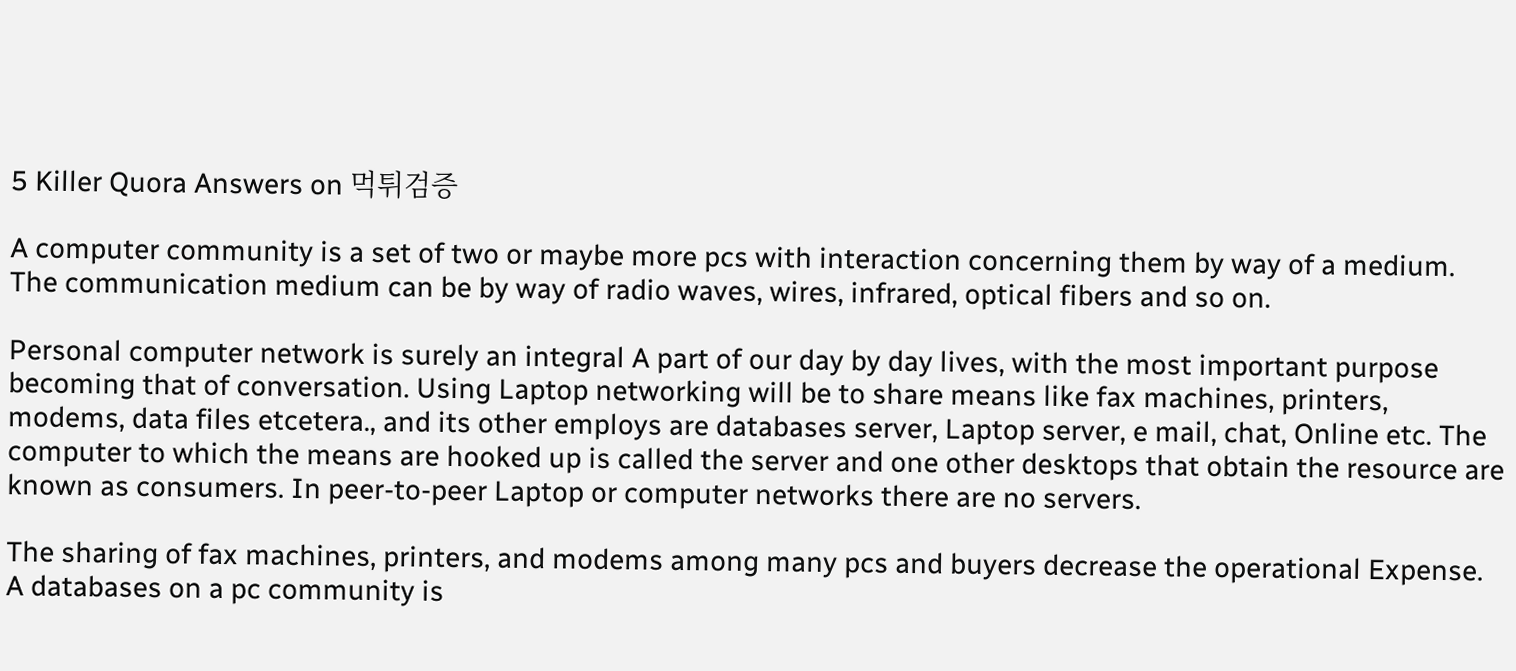5 Killer Quora Answers on 먹튀검증

A computer community is a set of two or maybe more pcs with interaction concerning them by way of a medium. The communication medium can be by way of radio waves, wires, infrared, optical fibers and so on.

Personal computer network is surely an integral A part of our day by day lives, with the most important purpose becoming that of conversation. Using Laptop networking will be to share means like fax machines, printers, modems, data files etcetera., and its other employs are databases server, Laptop server, e mail, chat, Online etc. The computer to which the means are hooked up is called the server and one other desktops that obtain the resource are known as consumers. In peer-to-peer Laptop or computer networks there are no servers.

The sharing of fax machines, printers, and modems among many pcs and buyers decrease the operational Expense. A databases on a pc community is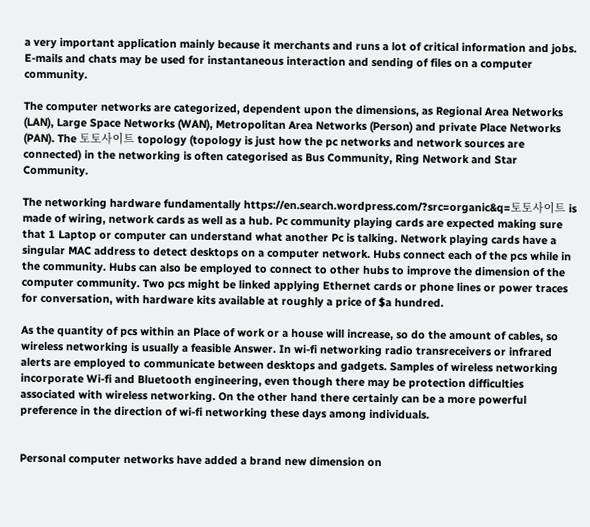a very important application mainly because it merchants and runs a lot of critical information and jobs. E-mails and chats may be used for instantaneous interaction and sending of files on a computer community.

The computer networks are categorized, dependent upon the dimensions, as Regional Area Networks (LAN), Large Space Networks (WAN), Metropolitan Area Networks (Person) and private Place Networks (PAN). The 토토사이트 topology (topology is just how the pc networks and network sources are connected) in the networking is often categorised as Bus Community, Ring Network and Star Community.

The networking hardware fundamentally https://en.search.wordpress.com/?src=organic&q=토토사이트 is made of wiring, network cards as well as a hub. Pc community playing cards are expected making sure that 1 Laptop or computer can understand what another Pc is talking. Network playing cards have a singular MAC address to detect desktops on a computer network. Hubs connect each of the pcs while in the community. Hubs can also be employed to connect to other hubs to improve the dimension of the computer community. Two pcs might be linked applying Ethernet cards or phone lines or power traces for conversation, with hardware kits available at roughly a price of $a hundred.

As the quantity of pcs within an Place of work or a house will increase, so do the amount of cables, so wireless networking is usually a feasible Answer. In wi-fi networking radio transreceivers or infrared alerts are employed to communicate between desktops and gadgets. Samples of wireless networking incorporate Wi-fi and Bluetooth engineering, even though there may be protection difficulties associated with wireless networking. On the other hand there certainly can be a more powerful preference in the direction of wi-fi networking these days among individuals.


Personal computer networks have added a brand new dimension on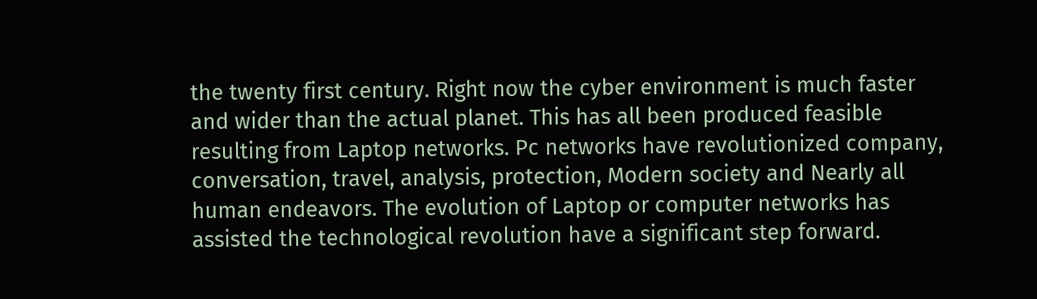the twenty first century. Right now the cyber environment is much faster and wider than the actual planet. This has all been produced feasible resulting from Laptop networks. Pc networks have revolutionized company, conversation, travel, analysis, protection, Modern society and Nearly all human endeavors. The evolution of Laptop or computer networks has assisted the technological revolution have a significant step forward.